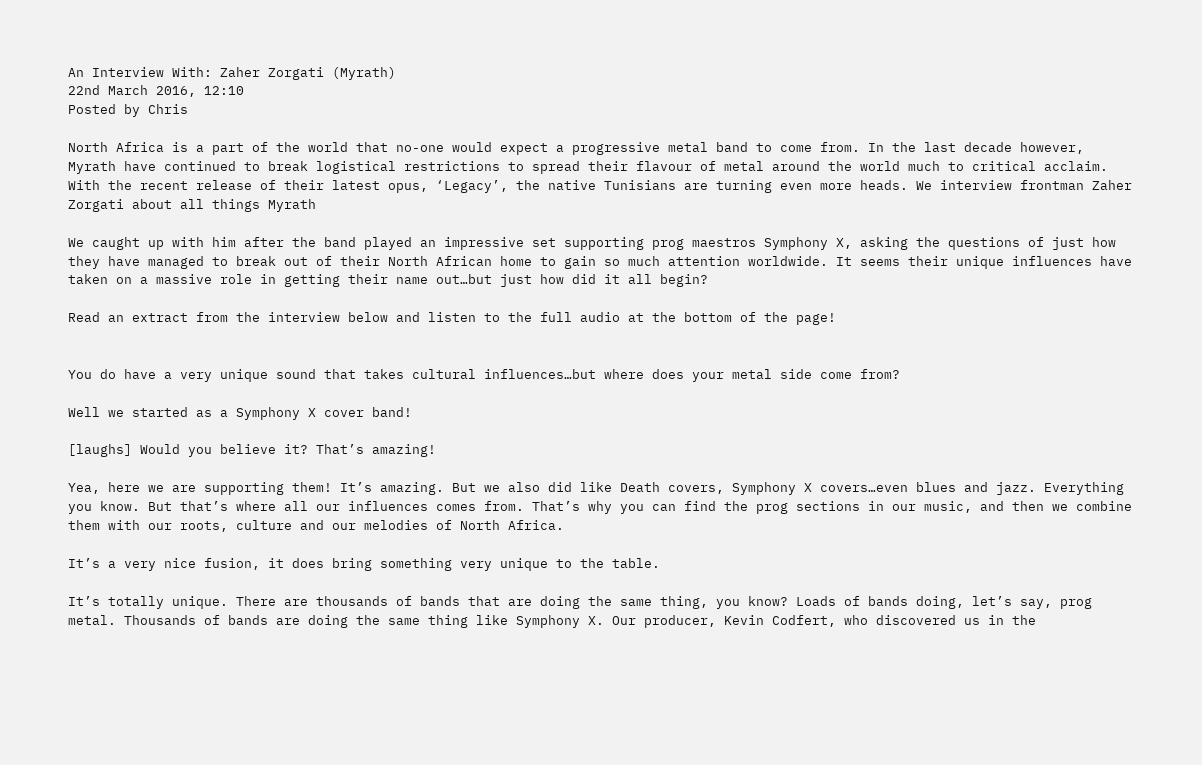An Interview With: Zaher Zorgati (Myrath)
22nd March 2016, 12:10
Posted by Chris

North Africa is a part of the world that no-one would expect a progressive metal band to come from. In the last decade however, Myrath have continued to break logistical restrictions to spread their flavour of metal around the world much to critical acclaim. With the recent release of their latest opus, ‘Legacy’, the native Tunisians are turning even more heads. We interview frontman Zaher Zorgati about all things Myrath

We caught up with him after the band played an impressive set supporting prog maestros Symphony X, asking the questions of just how they have managed to break out of their North African home to gain so much attention worldwide. It seems their unique influences have taken on a massive role in getting their name out…but just how did it all begin?

Read an extract from the interview below and listen to the full audio at the bottom of the page!


You do have a very unique sound that takes cultural influences…but where does your metal side come from?

Well we started as a Symphony X cover band!

[laughs] Would you believe it? That’s amazing!

Yea, here we are supporting them! It’s amazing. But we also did like Death covers, Symphony X covers…even blues and jazz. Everything you know. But that’s where all our influences comes from. That’s why you can find the prog sections in our music, and then we combine them with our roots, culture and our melodies of North Africa.

It’s a very nice fusion, it does bring something very unique to the table.

It’s totally unique. There are thousands of bands that are doing the same thing, you know? Loads of bands doing, let’s say, prog metal. Thousands of bands are doing the same thing like Symphony X. Our producer, Kevin Codfert, who discovered us in the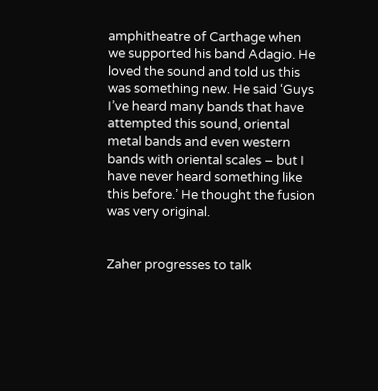amphitheatre of Carthage when we supported his band Adagio. He loved the sound and told us this was something new. He said ‘Guys I’ve heard many bands that have attempted this sound, oriental metal bands and even western bands with oriental scales – but I have never heard something like this before.’ He thought the fusion was very original.


Zaher progresses to talk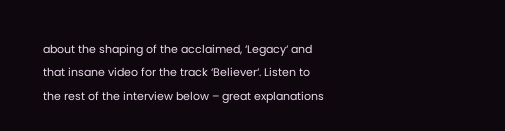about the shaping of the acclaimed, ‘Legacy‘ and that insane video for the track ‘Believer‘. Listen to the rest of the interview below – great explanations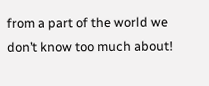from a part of the world we don’t know too much about!